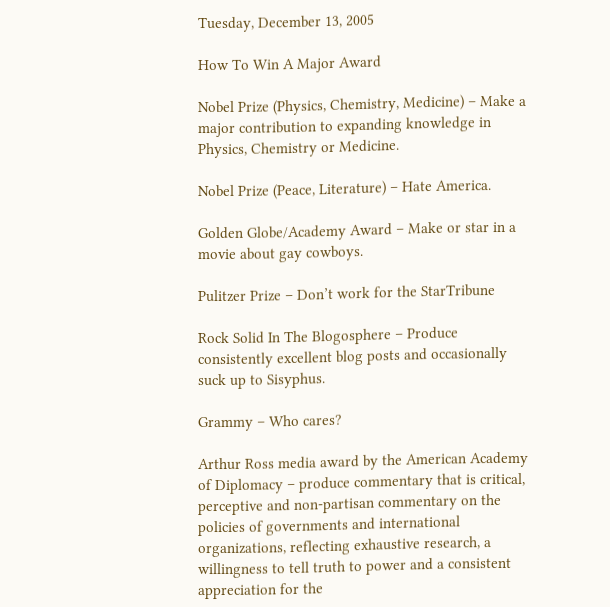Tuesday, December 13, 2005

How To Win A Major Award

Nobel Prize (Physics, Chemistry, Medicine) – Make a major contribution to expanding knowledge in Physics, Chemistry or Medicine.

Nobel Prize (Peace, Literature) – Hate America.

Golden Globe/Academy Award – Make or star in a movie about gay cowboys.

Pulitzer Prize – Don’t work for the StarTribune

Rock Solid In The Blogosphere – Produce consistently excellent blog posts and occasionally suck up to Sisyphus.

Grammy – Who cares?

Arthur Ross media award by the American Academy of Diplomacy – produce commentary that is critical, perceptive and non-partisan commentary on the policies of governments and international organizations, reflecting exhaustive research, a willingness to tell truth to power and a consistent appreciation for the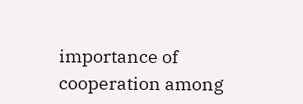importance of cooperation among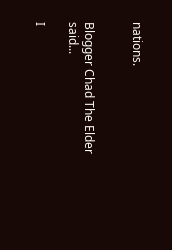nations.


Blogger Chad The Elder said...

I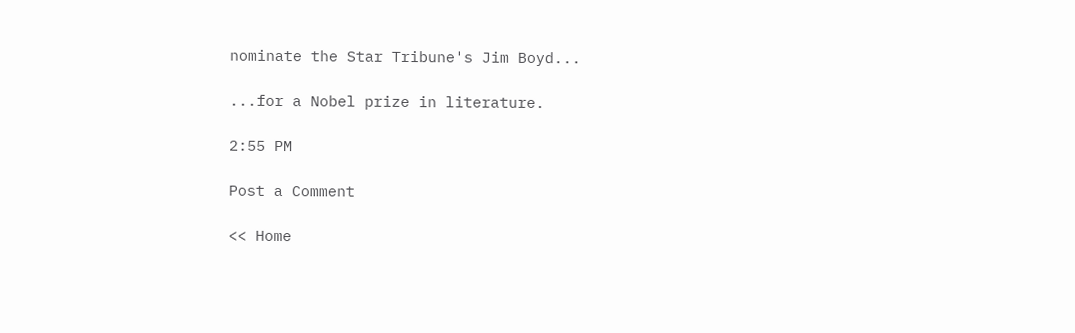nominate the Star Tribune's Jim Boyd...

...for a Nobel prize in literature.

2:55 PM

Post a Comment

<< Home